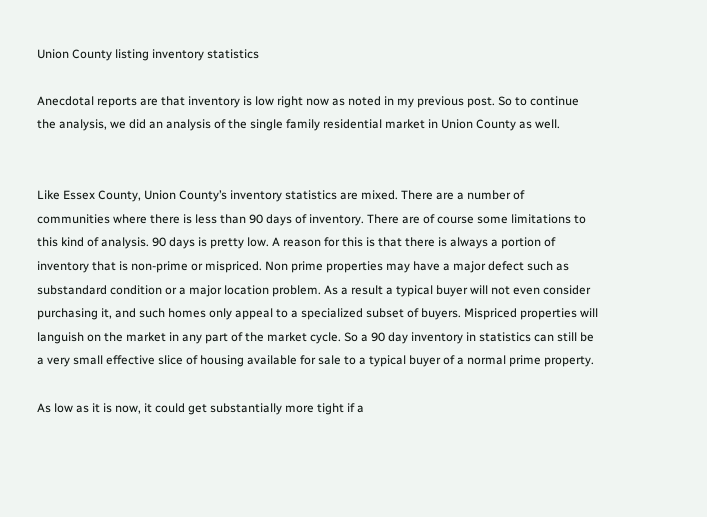Union County listing inventory statistics

Anecdotal reports are that inventory is low right now as noted in my previous post. So to continue the analysis, we did an analysis of the single family residential market in Union County as well.


Like Essex County, Union County’s inventory statistics are mixed. There are a number of communities where there is less than 90 days of inventory. There are of course some limitations to this kind of analysis. 90 days is pretty low. A reason for this is that there is always a portion of inventory that is non-prime or mispriced. Non prime properties may have a major defect such as substandard condition or a major location problem. As a result a typical buyer will not even consider purchasing it, and such homes only appeal to a specialized subset of buyers. Mispriced properties will languish on the market in any part of the market cycle. So a 90 day inventory in statistics can still be a very small effective slice of housing available for sale to a typical buyer of a normal prime property.

As low as it is now, it could get substantially more tight if a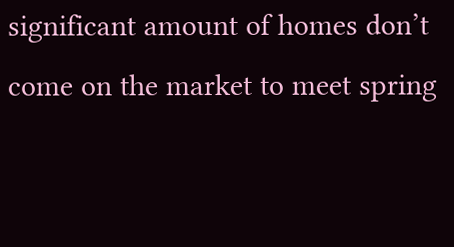significant amount of homes don’t come on the market to meet spring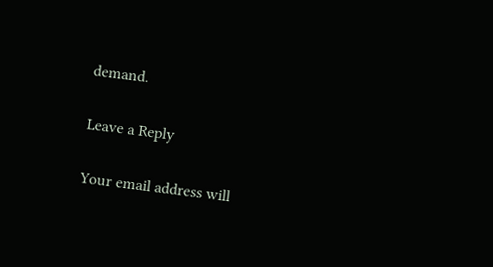demand.

Leave a Reply

Your email address will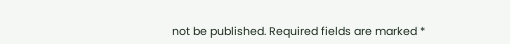not be published. Required fields are marked *